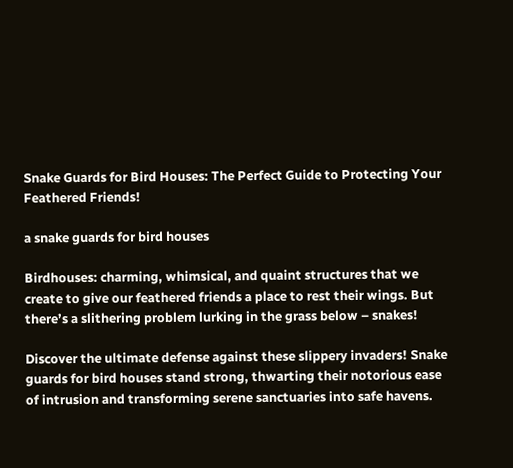Snake Guards for Bird Houses: The Perfect Guide to Protecting Your Feathered Friends!

a snake guards for bird houses

Birdhouses: charming, whimsical, and quaint structures that we create to give our feathered friends a place to rest their wings. But there’s a slithering problem lurking in the grass below – snakes!

Discover the ultimate defense against these slippery invaders! Snake guards for bird houses stand strong, thwarting their notorious ease of intrusion and transforming serene sanctuaries into safe havens.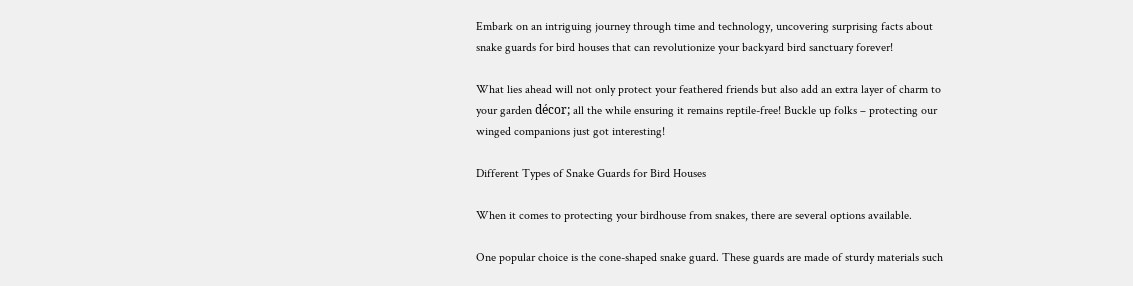Embark on an intriguing journey through time and technology, uncovering surprising facts about snake guards for bird houses that can revolutionize your backyard bird sanctuary forever!

What lies ahead will not only protect your feathered friends but also add an extra layer of charm to your garden décor; all the while ensuring it remains reptile-free! Buckle up folks – protecting our winged companions just got interesting!

Different Types of Snake Guards for Bird Houses

When it comes to protecting your birdhouse from snakes, there are several options available.

One popular choice is the cone-shaped snake guard. These guards are made of sturdy materials such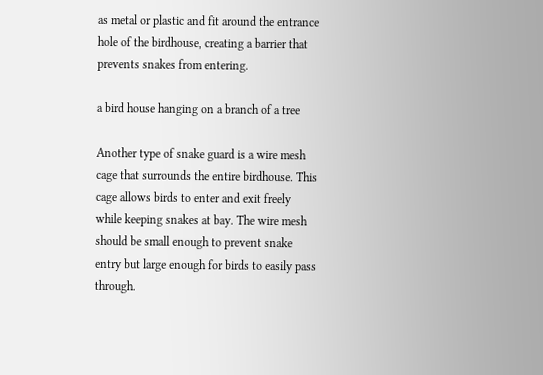as metal or plastic and fit around the entrance hole of the birdhouse, creating a barrier that prevents snakes from entering.

a bird house hanging on a branch of a tree

Another type of snake guard is a wire mesh cage that surrounds the entire birdhouse. This cage allows birds to enter and exit freely while keeping snakes at bay. The wire mesh should be small enough to prevent snake entry but large enough for birds to easily pass through.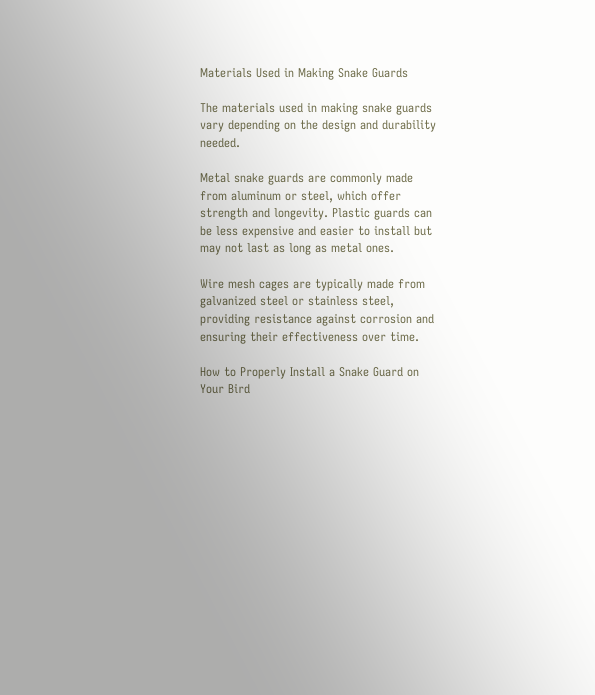Materials Used in Making Snake Guards

The materials used in making snake guards vary depending on the design and durability needed.

Metal snake guards are commonly made from aluminum or steel, which offer strength and longevity. Plastic guards can be less expensive and easier to install but may not last as long as metal ones.

Wire mesh cages are typically made from galvanized steel or stainless steel, providing resistance against corrosion and ensuring their effectiveness over time.

How to Properly Install a Snake Guard on Your Bird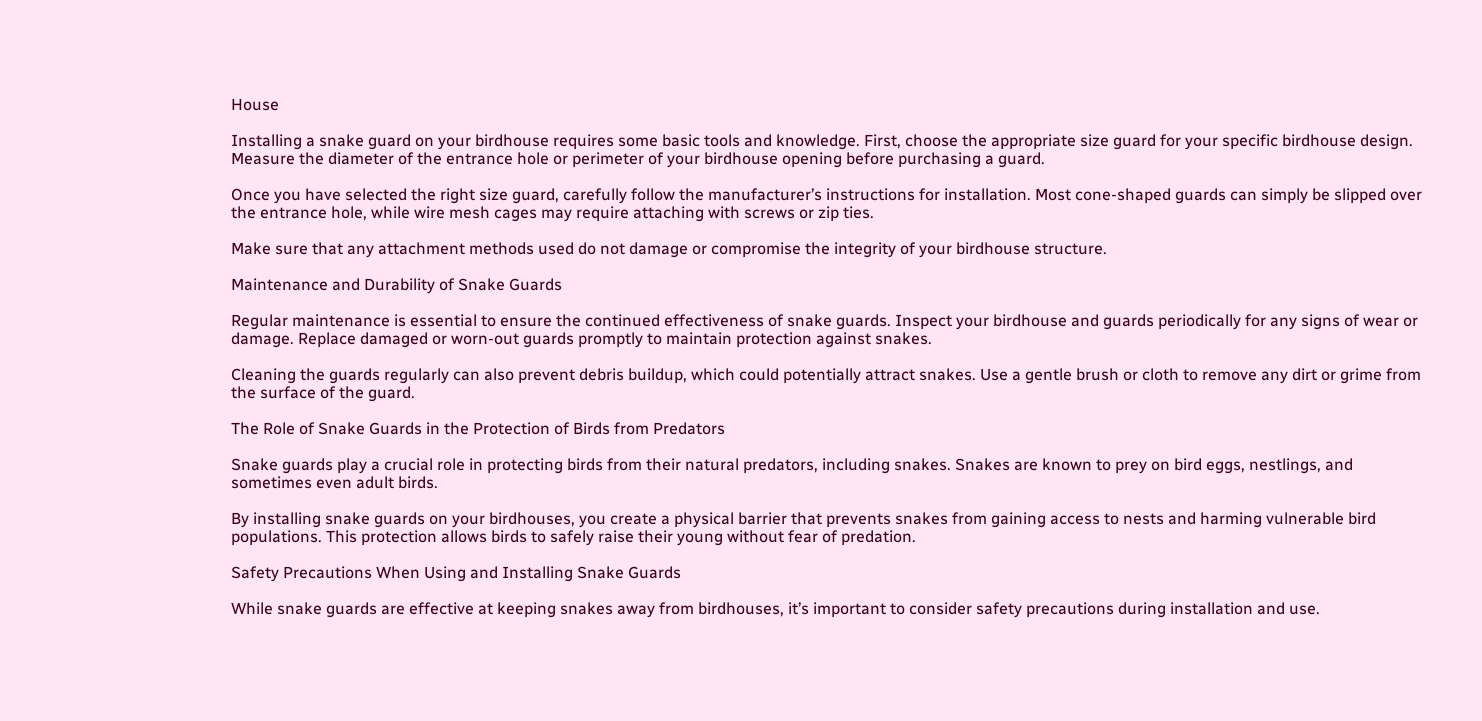House

Installing a snake guard on your birdhouse requires some basic tools and knowledge. First, choose the appropriate size guard for your specific birdhouse design. Measure the diameter of the entrance hole or perimeter of your birdhouse opening before purchasing a guard.

Once you have selected the right size guard, carefully follow the manufacturer’s instructions for installation. Most cone-shaped guards can simply be slipped over the entrance hole, while wire mesh cages may require attaching with screws or zip ties.

Make sure that any attachment methods used do not damage or compromise the integrity of your birdhouse structure.

Maintenance and Durability of Snake Guards

Regular maintenance is essential to ensure the continued effectiveness of snake guards. Inspect your birdhouse and guards periodically for any signs of wear or damage. Replace damaged or worn-out guards promptly to maintain protection against snakes.

Cleaning the guards regularly can also prevent debris buildup, which could potentially attract snakes. Use a gentle brush or cloth to remove any dirt or grime from the surface of the guard.

The Role of Snake Guards in the Protection of Birds from Predators

Snake guards play a crucial role in protecting birds from their natural predators, including snakes. Snakes are known to prey on bird eggs, nestlings, and sometimes even adult birds.

By installing snake guards on your birdhouses, you create a physical barrier that prevents snakes from gaining access to nests and harming vulnerable bird populations. This protection allows birds to safely raise their young without fear of predation.

Safety Precautions When Using and Installing Snake Guards

While snake guards are effective at keeping snakes away from birdhouses, it’s important to consider safety precautions during installation and use.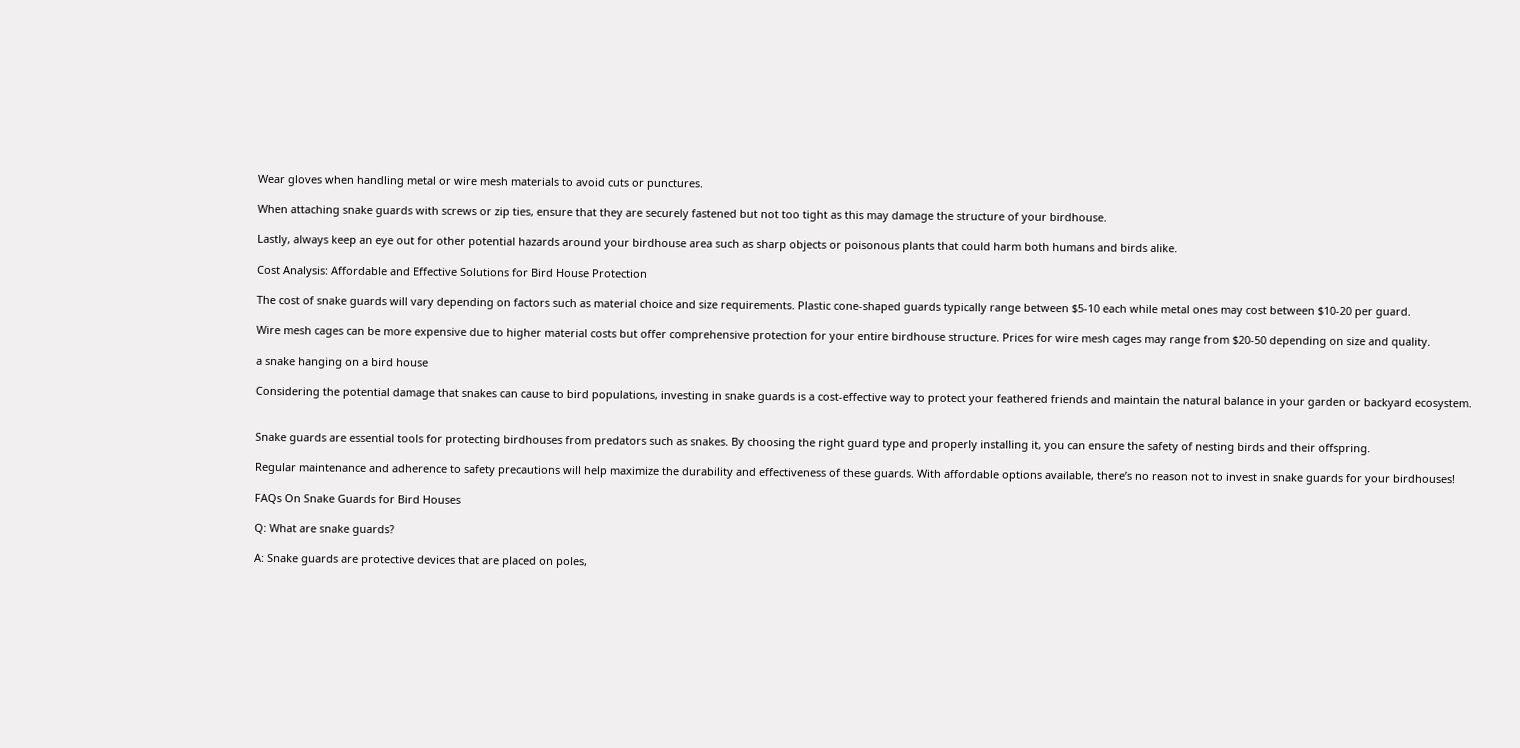Wear gloves when handling metal or wire mesh materials to avoid cuts or punctures.

When attaching snake guards with screws or zip ties, ensure that they are securely fastened but not too tight as this may damage the structure of your birdhouse.

Lastly, always keep an eye out for other potential hazards around your birdhouse area such as sharp objects or poisonous plants that could harm both humans and birds alike.

Cost Analysis: Affordable and Effective Solutions for Bird House Protection

The cost of snake guards will vary depending on factors such as material choice and size requirements. Plastic cone-shaped guards typically range between $5-10 each while metal ones may cost between $10-20 per guard.

Wire mesh cages can be more expensive due to higher material costs but offer comprehensive protection for your entire birdhouse structure. Prices for wire mesh cages may range from $20-50 depending on size and quality.

a snake hanging on a bird house

Considering the potential damage that snakes can cause to bird populations, investing in snake guards is a cost-effective way to protect your feathered friends and maintain the natural balance in your garden or backyard ecosystem.


Snake guards are essential tools for protecting birdhouses from predators such as snakes. By choosing the right guard type and properly installing it, you can ensure the safety of nesting birds and their offspring.

Regular maintenance and adherence to safety precautions will help maximize the durability and effectiveness of these guards. With affordable options available, there’s no reason not to invest in snake guards for your birdhouses!

FAQs On Snake Guards for Bird Houses

Q: What are snake guards?

A: Snake guards are protective devices that are placed on poles,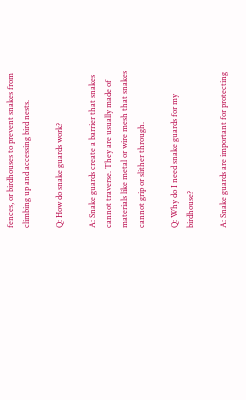fences, or birdhouses to prevent snakes from climbing up and accessing bird nests.

Q: How do snake guards work?

A: Snake guards create a barrier that snakes cannot traverse. They are usually made of materials like metal or wire mesh that snakes cannot grip or slither through.

Q: Why do I need snake guards for my birdhouse?

A: Snake guards are important for protecting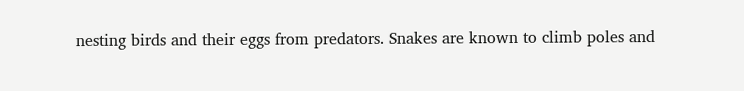nesting birds and their eggs from predators. Snakes are known to climb poles and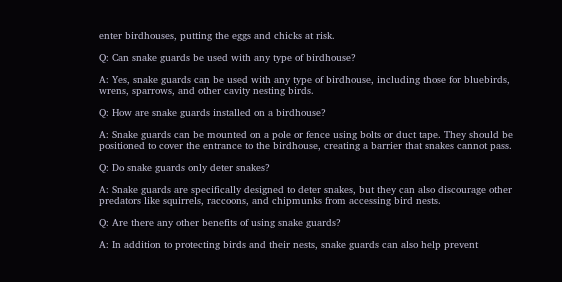enter birdhouses, putting the eggs and chicks at risk.

Q: Can snake guards be used with any type of birdhouse?

A: Yes, snake guards can be used with any type of birdhouse, including those for bluebirds, wrens, sparrows, and other cavity nesting birds.

Q: How are snake guards installed on a birdhouse?

A: Snake guards can be mounted on a pole or fence using bolts or duct tape. They should be positioned to cover the entrance to the birdhouse, creating a barrier that snakes cannot pass.

Q: Do snake guards only deter snakes?

A: Snake guards are specifically designed to deter snakes, but they can also discourage other predators like squirrels, raccoons, and chipmunks from accessing bird nests.

Q: Are there any other benefits of using snake guards?

A: In addition to protecting birds and their nests, snake guards can also help prevent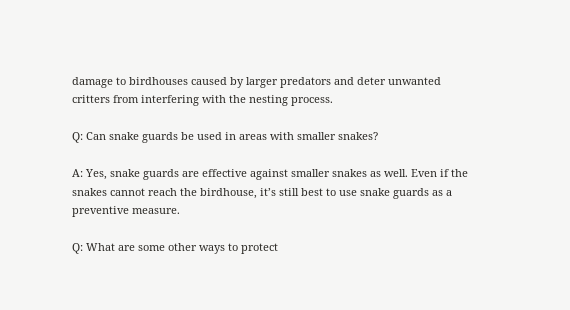damage to birdhouses caused by larger predators and deter unwanted critters from interfering with the nesting process.

Q: Can snake guards be used in areas with smaller snakes?

A: Yes, snake guards are effective against smaller snakes as well. Even if the snakes cannot reach the birdhouse, it’s still best to use snake guards as a preventive measure.

Q: What are some other ways to protect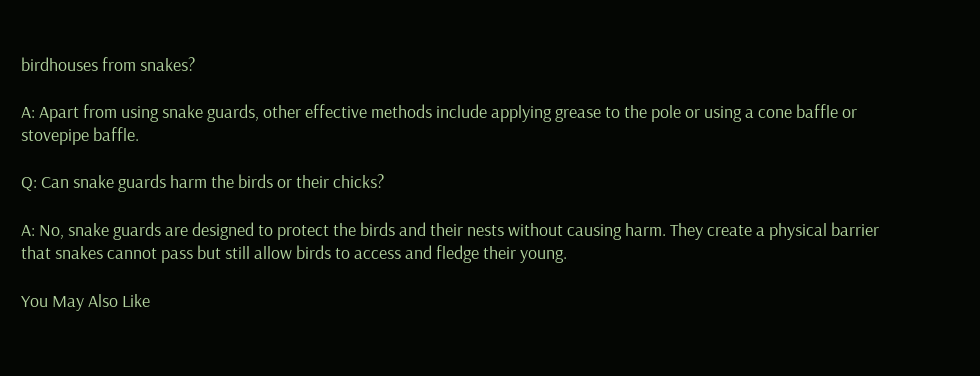birdhouses from snakes?

A: Apart from using snake guards, other effective methods include applying grease to the pole or using a cone baffle or stovepipe baffle.

Q: Can snake guards harm the birds or their chicks?

A: No, snake guards are designed to protect the birds and their nests without causing harm. They create a physical barrier that snakes cannot pass but still allow birds to access and fledge their young.

You May Also Like